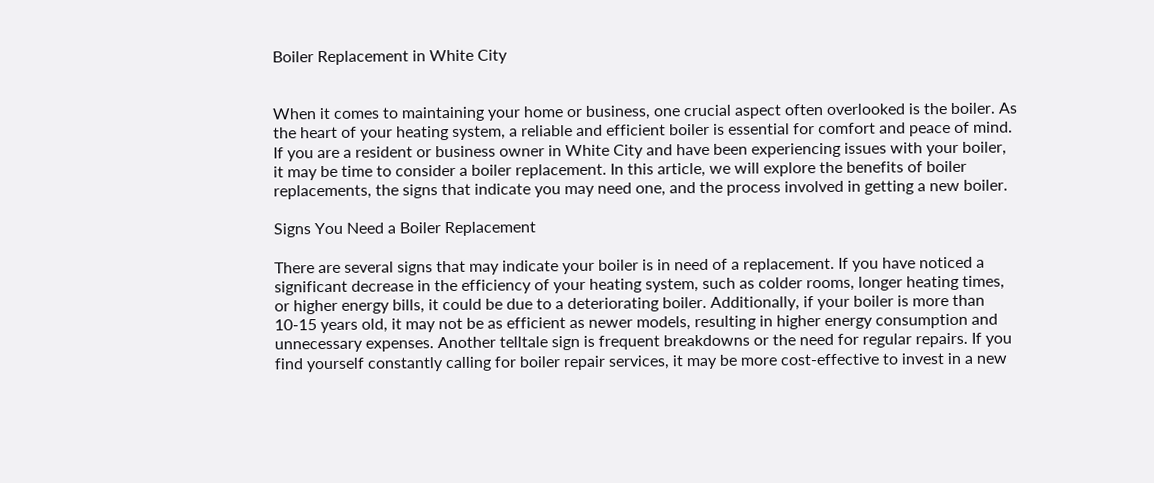Boiler Replacement in White City


When it comes to maintaining your home or business, one crucial aspect often overlooked is the boiler. As the heart of your heating system, a reliable and efficient boiler is essential for comfort and peace of mind. If you are a resident or business owner in White City and have been experiencing issues with your boiler, it may be time to consider a boiler replacement. In this article, we will explore the benefits of boiler replacements, the signs that indicate you may need one, and the process involved in getting a new boiler.

Signs You Need a Boiler Replacement

There are several signs that may indicate your boiler is in need of a replacement. If you have noticed a significant decrease in the efficiency of your heating system, such as colder rooms, longer heating times, or higher energy bills, it could be due to a deteriorating boiler. Additionally, if your boiler is more than 10-15 years old, it may not be as efficient as newer models, resulting in higher energy consumption and unnecessary expenses. Another telltale sign is frequent breakdowns or the need for regular repairs. If you find yourself constantly calling for boiler repair services, it may be more cost-effective to invest in a new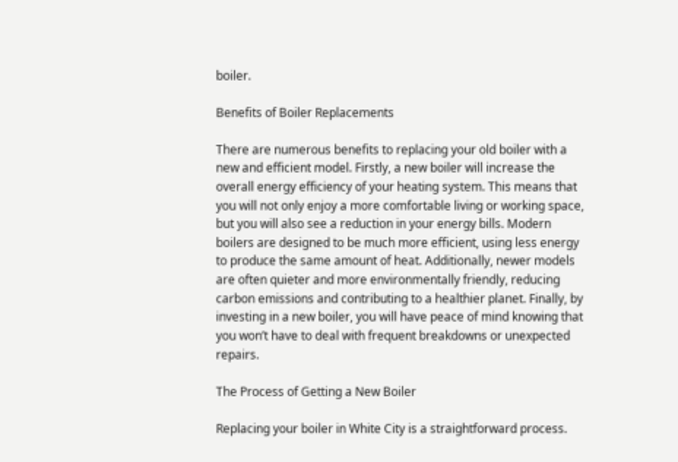boiler.

Benefits of Boiler Replacements

There are numerous benefits to replacing your old boiler with a new and efficient model. Firstly, a new boiler will increase the overall energy efficiency of your heating system. This means that you will not only enjoy a more comfortable living or working space, but you will also see a reduction in your energy bills. Modern boilers are designed to be much more efficient, using less energy to produce the same amount of heat. Additionally, newer models are often quieter and more environmentally friendly, reducing carbon emissions and contributing to a healthier planet. Finally, by investing in a new boiler, you will have peace of mind knowing that you won’t have to deal with frequent breakdowns or unexpected repairs.

The Process of Getting a New Boiler

Replacing your boiler in White City is a straightforward process.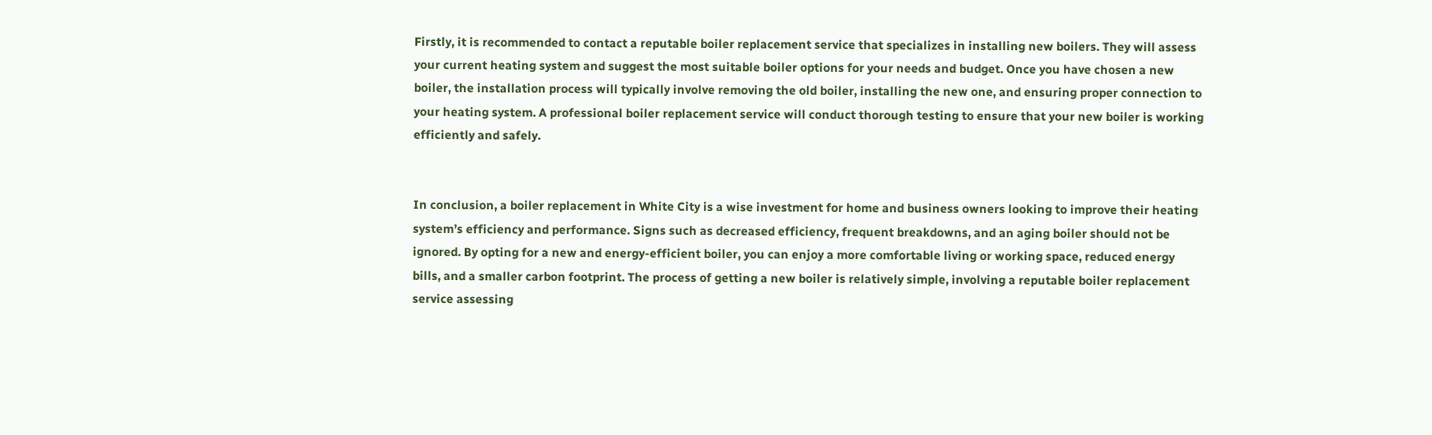Firstly, it is recommended to contact a reputable boiler replacement service that specializes in installing new boilers. They will assess your current heating system and suggest the most suitable boiler options for your needs and budget. Once you have chosen a new boiler, the installation process will typically involve removing the old boiler, installing the new one, and ensuring proper connection to your heating system. A professional boiler replacement service will conduct thorough testing to ensure that your new boiler is working efficiently and safely.


In conclusion, a boiler replacement in White City is a wise investment for home and business owners looking to improve their heating system’s efficiency and performance. Signs such as decreased efficiency, frequent breakdowns, and an aging boiler should not be ignored. By opting for a new and energy-efficient boiler, you can enjoy a more comfortable living or working space, reduced energy bills, and a smaller carbon footprint. The process of getting a new boiler is relatively simple, involving a reputable boiler replacement service assessing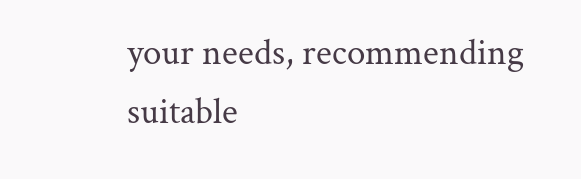your needs, recommending suitable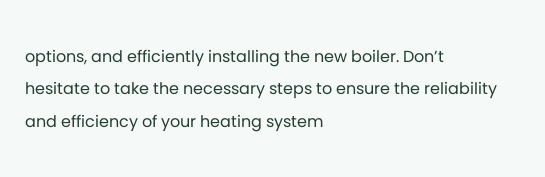options, and efficiently installing the new boiler. Don’t hesitate to take the necessary steps to ensure the reliability and efficiency of your heating system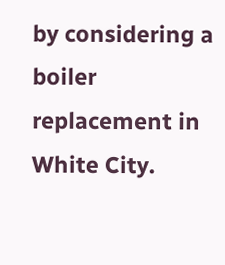by considering a boiler replacement in White City.